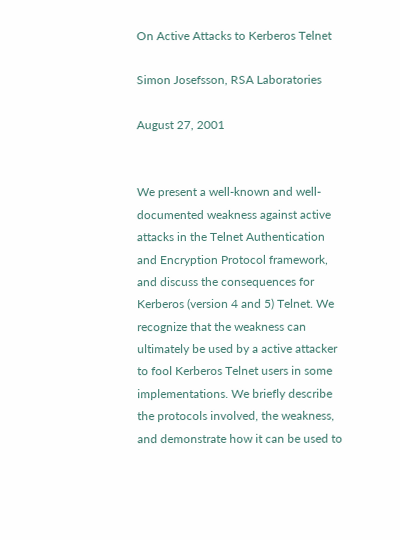On Active Attacks to Kerberos Telnet

Simon Josefsson, RSA Laboratories

August 27, 2001


We present a well-known and well-documented weakness against active attacks in the Telnet Authentication and Encryption Protocol framework, and discuss the consequences for Kerberos (version 4 and 5) Telnet. We recognize that the weakness can ultimately be used by a active attacker to fool Kerberos Telnet users in some implementations. We briefly describe the protocols involved, the weakness, and demonstrate how it can be used to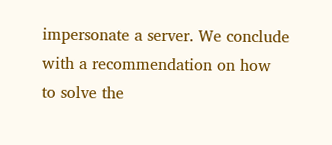impersonate a server. We conclude with a recommendation on how to solve the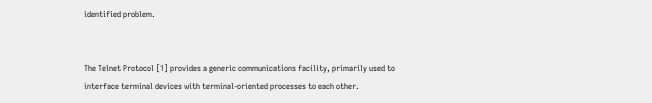identified problem.


The Telnet Protocol [1] provides a generic communications facility, primarily used to interface terminal devices with terminal-oriented processes to each other.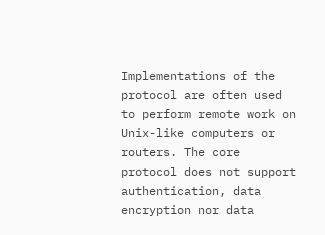Implementations of the protocol are often used to perform remote work on Unix-like computers or routers. The core protocol does not support authentication, data encryption nor data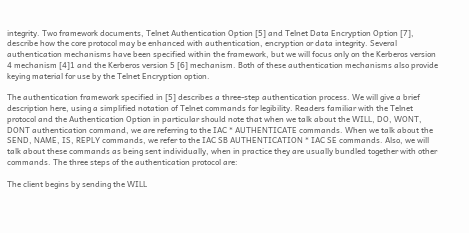integrity. Two framework documents, Telnet Authentication Option [5] and Telnet Data Encryption Option [7], describe how the core protocol may be enhanced with authentication, encryption or data integrity. Several authentication mechanisms have been specified within the framework, but we will focus only on the Kerberos version 4 mechanism [4]1 and the Kerberos version 5 [6] mechanism. Both of these authentication mechanisms also provide keying material for use by the Telnet Encryption option.

The authentication framework specified in [5] describes a three-step authentication process. We will give a brief description here, using a simplified notation of Telnet commands for legibility. Readers familiar with the Telnet protocol and the Authentication Option in particular should note that when we talk about the WILL, DO, WONT, DONT authentication command, we are referring to the IAC * AUTHENTICATE commands. When we talk about the SEND, NAME, IS, REPLY commands, we refer to the IAC SB AUTHENTICATION * IAC SE commands. Also, we will talk about these commands as being sent individually, when in practice they are usually bundled together with other commands. The three steps of the authentication protocol are:

The client begins by sending the WILL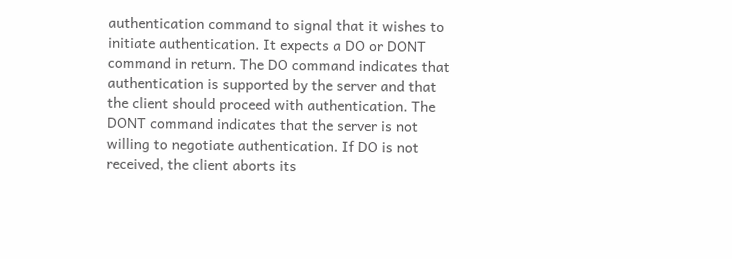authentication command to signal that it wishes to initiate authentication. It expects a DO or DONT command in return. The DO command indicates that authentication is supported by the server and that the client should proceed with authentication. The DONT command indicates that the server is not willing to negotiate authentication. If DO is not received, the client aborts its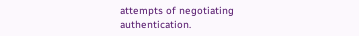attempts of negotiating authentication.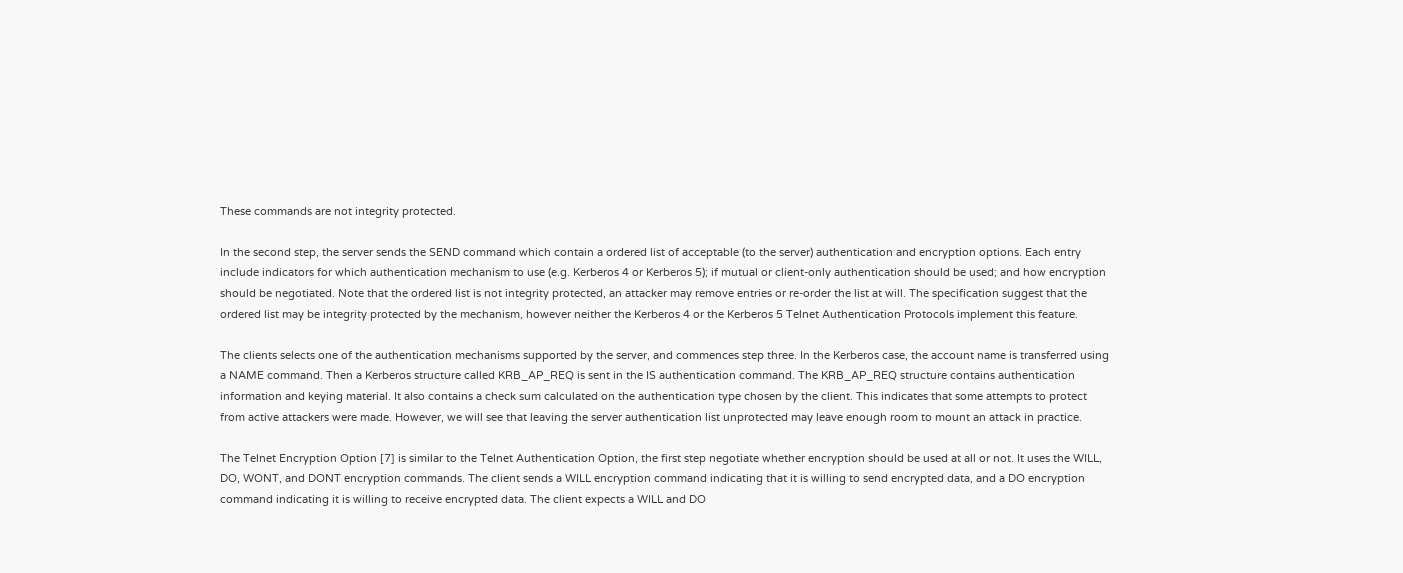These commands are not integrity protected.

In the second step, the server sends the SEND command which contain a ordered list of acceptable (to the server) authentication and encryption options. Each entry include indicators for which authentication mechanism to use (e.g. Kerberos 4 or Kerberos 5); if mutual or client-only authentication should be used; and how encryption should be negotiated. Note that the ordered list is not integrity protected, an attacker may remove entries or re-order the list at will. The specification suggest that the ordered list may be integrity protected by the mechanism, however neither the Kerberos 4 or the Kerberos 5 Telnet Authentication Protocols implement this feature.

The clients selects one of the authentication mechanisms supported by the server, and commences step three. In the Kerberos case, the account name is transferred using a NAME command. Then a Kerberos structure called KRB_AP_REQ is sent in the IS authentication command. The KRB_AP_REQ structure contains authentication information and keying material. It also contains a check sum calculated on the authentication type chosen by the client. This indicates that some attempts to protect from active attackers were made. However, we will see that leaving the server authentication list unprotected may leave enough room to mount an attack in practice.

The Telnet Encryption Option [7] is similar to the Telnet Authentication Option, the first step negotiate whether encryption should be used at all or not. It uses the WILL, DO, WONT, and DONT encryption commands. The client sends a WILL encryption command indicating that it is willing to send encrypted data, and a DO encryption command indicating it is willing to receive encrypted data. The client expects a WILL and DO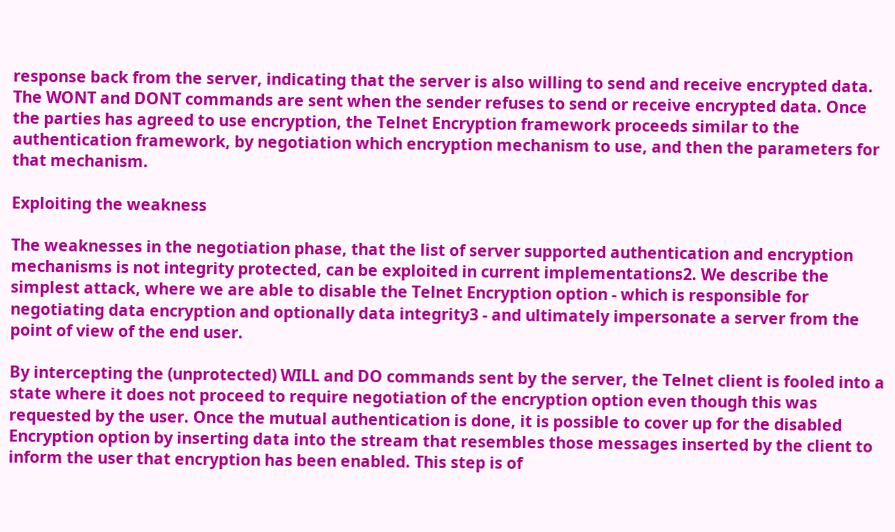response back from the server, indicating that the server is also willing to send and receive encrypted data. The WONT and DONT commands are sent when the sender refuses to send or receive encrypted data. Once the parties has agreed to use encryption, the Telnet Encryption framework proceeds similar to the authentication framework, by negotiation which encryption mechanism to use, and then the parameters for that mechanism.

Exploiting the weakness

The weaknesses in the negotiation phase, that the list of server supported authentication and encryption mechanisms is not integrity protected, can be exploited in current implementations2. We describe the simplest attack, where we are able to disable the Telnet Encryption option - which is responsible for negotiating data encryption and optionally data integrity3 - and ultimately impersonate a server from the point of view of the end user.

By intercepting the (unprotected) WILL and DO commands sent by the server, the Telnet client is fooled into a state where it does not proceed to require negotiation of the encryption option even though this was requested by the user. Once the mutual authentication is done, it is possible to cover up for the disabled Encryption option by inserting data into the stream that resembles those messages inserted by the client to inform the user that encryption has been enabled. This step is of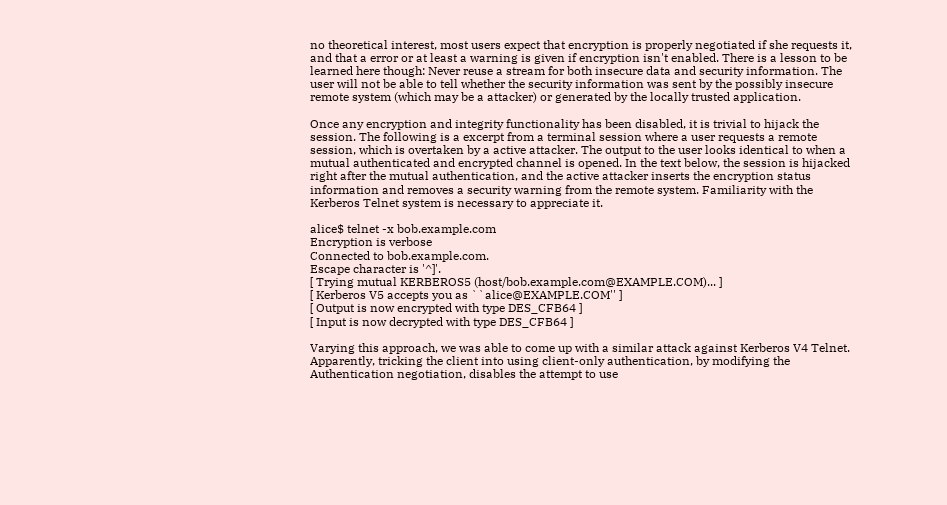no theoretical interest, most users expect that encryption is properly negotiated if she requests it, and that a error or at least a warning is given if encryption isn't enabled. There is a lesson to be learned here though: Never reuse a stream for both insecure data and security information. The user will not be able to tell whether the security information was sent by the possibly insecure remote system (which may be a attacker) or generated by the locally trusted application.

Once any encryption and integrity functionality has been disabled, it is trivial to hijack the session. The following is a excerpt from a terminal session where a user requests a remote session, which is overtaken by a active attacker. The output to the user looks identical to when a mutual authenticated and encrypted channel is opened. In the text below, the session is hijacked right after the mutual authentication, and the active attacker inserts the encryption status information and removes a security warning from the remote system. Familiarity with the Kerberos Telnet system is necessary to appreciate it.

alice$ telnet -x bob.example.com
Encryption is verbose
Connected to bob.example.com.
Escape character is '^]'.
[ Trying mutual KERBEROS5 (host/bob.example.com@EXAMPLE.COM)... ]
[ Kerberos V5 accepts you as ``alice@EXAMPLE.COM'' ]
[ Output is now encrypted with type DES_CFB64 ]
[ Input is now decrypted with type DES_CFB64 ]

Varying this approach, we was able to come up with a similar attack against Kerberos V4 Telnet. Apparently, tricking the client into using client-only authentication, by modifying the Authentication negotiation, disables the attempt to use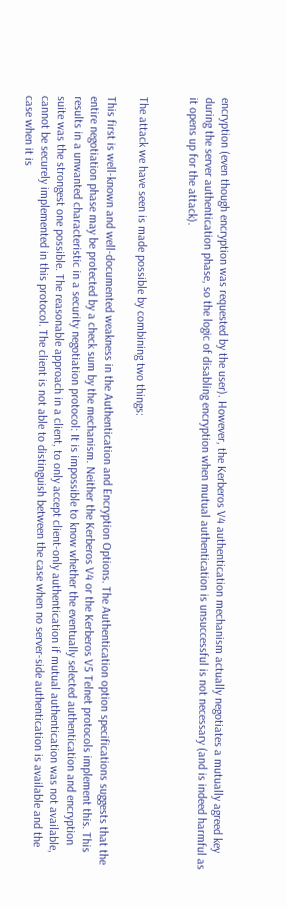encryption (even though encryption was requested by the user). However, the Kerberos V4 authentication mechanism actually negotiates a mutually agreed key during the server authentication phase, so the logic of disabling encryption when mutual authentication is unsuccessful is not necessary (and is indeed harmful as it opens up for the attack).


The attack we have seen is made possible by combining two things:

This first is well-known and well-documented weakness in the Authentication and Encryption Options. The Authentication option specifications suggests that the entire negotiation phase may be protected by a check sum by the mechanism. Neither the Kerberos V4 or the Kerberos V5 Telnet protocols implement this. This results in a unwanted characteristic in a security negotiation protocol: It is impossible to know whether the eventually selected authentication and encryption suite was the strongest one possible. The reasonable approach in a client, to only accept client-only authentication if mutual authentication was not available, cannot be securely implemented in this protocol. The client is not able to distinguish between the case when no server-side authentication is available and the case when it is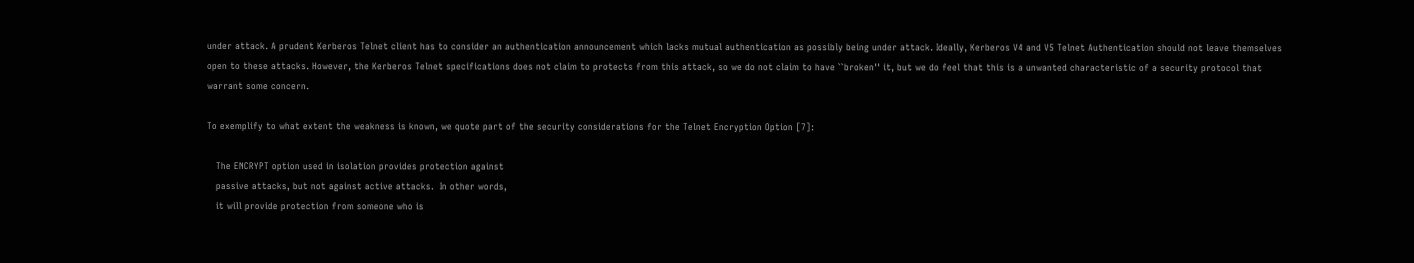under attack. A prudent Kerberos Telnet client has to consider an authentication announcement which lacks mutual authentication as possibly being under attack. Ideally, Kerberos V4 and V5 Telnet Authentication should not leave themselves open to these attacks. However, the Kerberos Telnet specifications does not claim to protects from this attack, so we do not claim to have ``broken'' it, but we do feel that this is a unwanted characteristic of a security protocol that warrant some concern.

To exemplify to what extent the weakness is known, we quote part of the security considerations for the Telnet Encryption Option [7]:

   The ENCRYPT option used in isolation provides protection against
   passive attacks, but not against active attacks.  In other words,
   it will provide protection from someone who is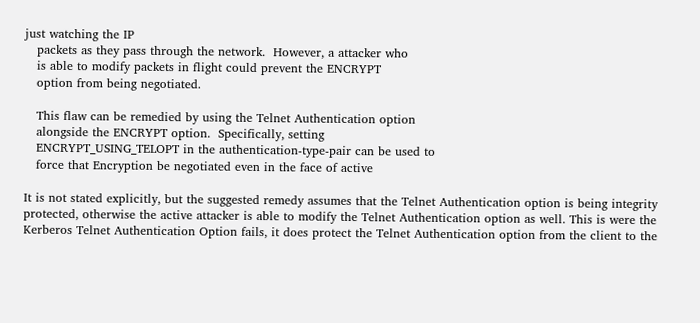just watching the IP
   packets as they pass through the network.  However, a attacker who
   is able to modify packets in flight could prevent the ENCRYPT
   option from being negotiated.

   This flaw can be remedied by using the Telnet Authentication option
   alongside the ENCRYPT option.  Specifically, setting
   ENCRYPT_USING_TELOPT in the authentication-type-pair can be used to
   force that Encryption be negotiated even in the face of active

It is not stated explicitly, but the suggested remedy assumes that the Telnet Authentication option is being integrity protected, otherwise the active attacker is able to modify the Telnet Authentication option as well. This is were the Kerberos Telnet Authentication Option fails, it does protect the Telnet Authentication option from the client to the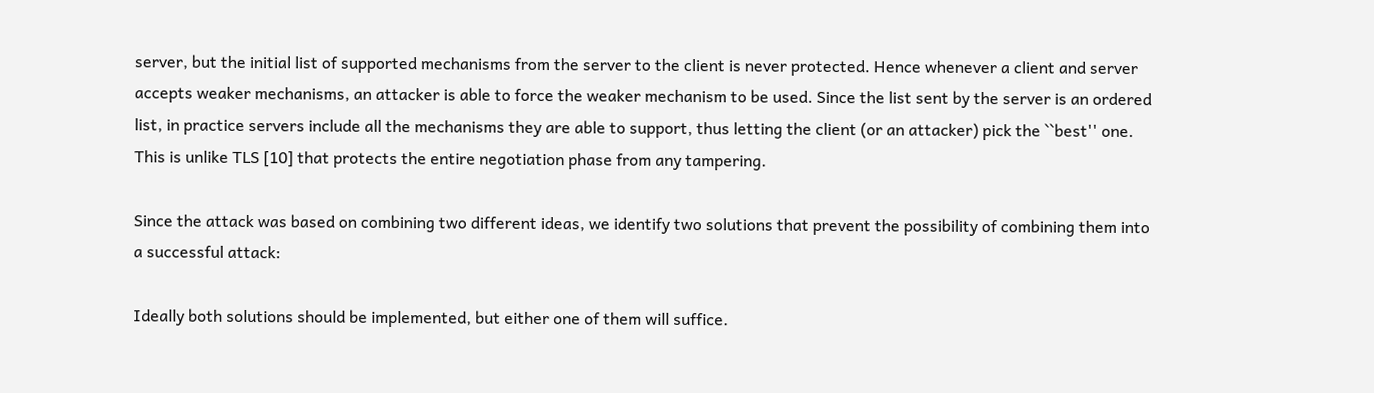server, but the initial list of supported mechanisms from the server to the client is never protected. Hence whenever a client and server accepts weaker mechanisms, an attacker is able to force the weaker mechanism to be used. Since the list sent by the server is an ordered list, in practice servers include all the mechanisms they are able to support, thus letting the client (or an attacker) pick the ``best'' one. This is unlike TLS [10] that protects the entire negotiation phase from any tampering.

Since the attack was based on combining two different ideas, we identify two solutions that prevent the possibility of combining them into a successful attack:

Ideally both solutions should be implemented, but either one of them will suffice.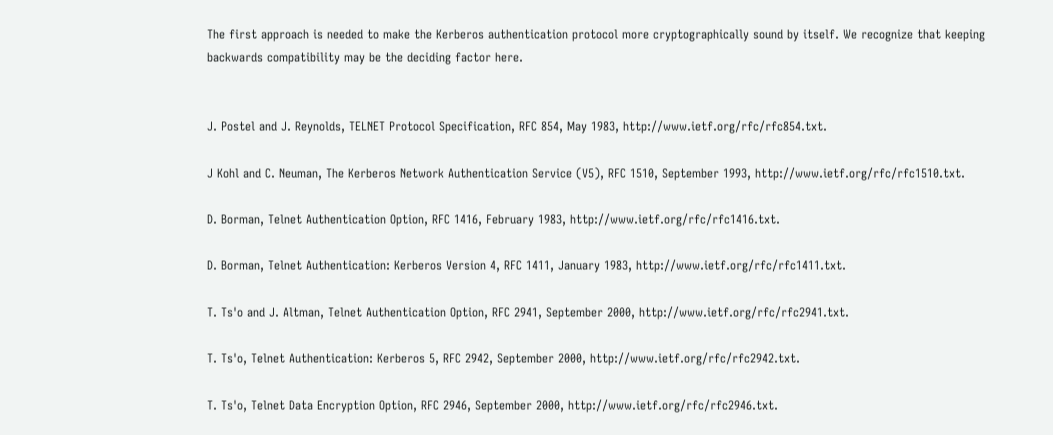The first approach is needed to make the Kerberos authentication protocol more cryptographically sound by itself. We recognize that keeping backwards compatibility may be the deciding factor here.


J. Postel and J. Reynolds, TELNET Protocol Specification, RFC 854, May 1983, http://www.ietf.org/rfc/rfc854.txt.

J Kohl and C. Neuman, The Kerberos Network Authentication Service (V5), RFC 1510, September 1993, http://www.ietf.org/rfc/rfc1510.txt.

D. Borman, Telnet Authentication Option, RFC 1416, February 1983, http://www.ietf.org/rfc/rfc1416.txt.

D. Borman, Telnet Authentication: Kerberos Version 4, RFC 1411, January 1983, http://www.ietf.org/rfc/rfc1411.txt.

T. Ts'o and J. Altman, Telnet Authentication Option, RFC 2941, September 2000, http://www.ietf.org/rfc/rfc2941.txt.

T. Ts'o, Telnet Authentication: Kerberos 5, RFC 2942, September 2000, http://www.ietf.org/rfc/rfc2942.txt.

T. Ts'o, Telnet Data Encryption Option, RFC 2946, September 2000, http://www.ietf.org/rfc/rfc2946.txt.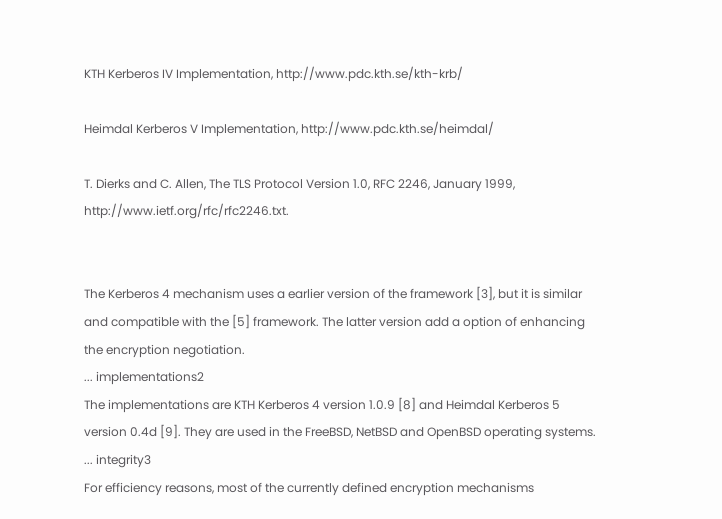KTH Kerberos IV Implementation, http://www.pdc.kth.se/kth-krb/

Heimdal Kerberos V Implementation, http://www.pdc.kth.se/heimdal/

T. Dierks and C. Allen, The TLS Protocol Version 1.0, RFC 2246, January 1999, http://www.ietf.org/rfc/rfc2246.txt.


The Kerberos 4 mechanism uses a earlier version of the framework [3], but it is similar and compatible with the [5] framework. The latter version add a option of enhancing the encryption negotiation.
... implementations2
The implementations are KTH Kerberos 4 version 1.0.9 [8] and Heimdal Kerberos 5 version 0.4d [9]. They are used in the FreeBSD, NetBSD and OpenBSD operating systems.
... integrity3
For efficiency reasons, most of the currently defined encryption mechanisms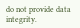do not provide data integrity.